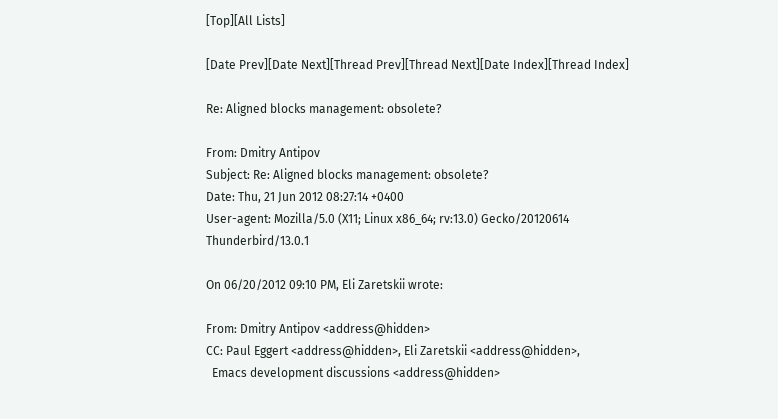[Top][All Lists]

[Date Prev][Date Next][Thread Prev][Thread Next][Date Index][Thread Index]

Re: Aligned blocks management: obsolete?

From: Dmitry Antipov
Subject: Re: Aligned blocks management: obsolete?
Date: Thu, 21 Jun 2012 08:27:14 +0400
User-agent: Mozilla/5.0 (X11; Linux x86_64; rv:13.0) Gecko/20120614 Thunderbird/13.0.1

On 06/20/2012 09:10 PM, Eli Zaretskii wrote:

From: Dmitry Antipov <address@hidden>
CC: Paul Eggert <address@hidden>, Eli Zaretskii <address@hidden>,
  Emacs development discussions <address@hidden>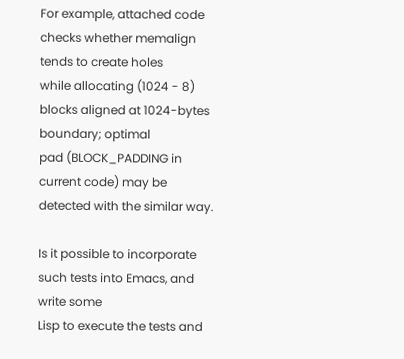For example, attached code checks whether memalign tends to create holes
while allocating (1024 - 8) blocks aligned at 1024-bytes boundary; optimal
pad (BLOCK_PADDING in current code) may be detected with the similar way.

Is it possible to incorporate such tests into Emacs, and write some
Lisp to execute the tests and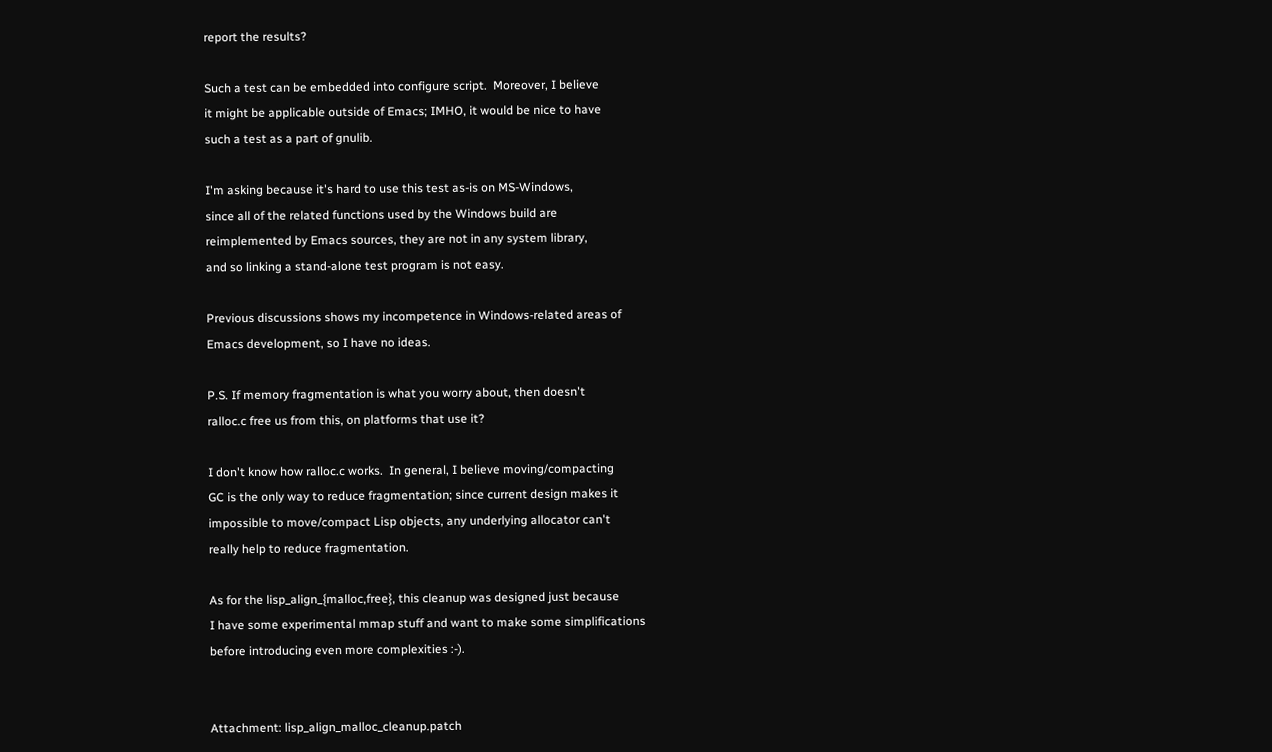report the results?

Such a test can be embedded into configure script.  Moreover, I believe
it might be applicable outside of Emacs; IMHO, it would be nice to have
such a test as a part of gnulib.

I'm asking because it's hard to use this test as-is on MS-Windows,
since all of the related functions used by the Windows build are
reimplemented by Emacs sources, they are not in any system library,
and so linking a stand-alone test program is not easy.

Previous discussions shows my incompetence in Windows-related areas of
Emacs development, so I have no ideas.

P.S. If memory fragmentation is what you worry about, then doesn't
ralloc.c free us from this, on platforms that use it?

I don't know how ralloc.c works.  In general, I believe moving/compacting
GC is the only way to reduce fragmentation; since current design makes it
impossible to move/compact Lisp objects, any underlying allocator can't
really help to reduce fragmentation.

As for the lisp_align_{malloc,free}, this cleanup was designed just because
I have some experimental mmap stuff and want to make some simplifications
before introducing even more complexities :-).


Attachment: lisp_align_malloc_cleanup.patch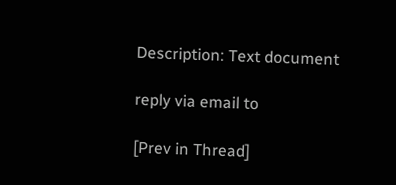Description: Text document

reply via email to

[Prev in Thread]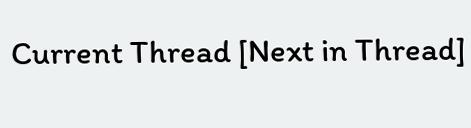Current Thread [Next in Thread]